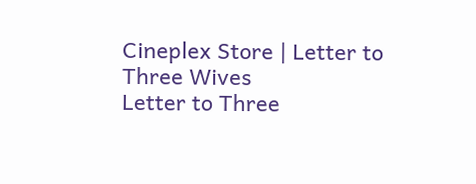Cineplex Store | Letter to Three Wives
Letter to Three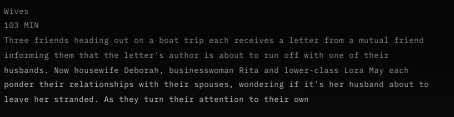Wives
103 MIN
Three friends heading out on a boat trip each receives a letter from a mutual friend informing them that the letter's author is about to run off with one of their husbands. Now housewife Deborah, businesswoman Rita and lower-class Lora May each ponder their relationships with their spouses, wondering if it's her husband about to leave her stranded. As they turn their attention to their own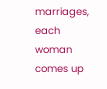marriages, each woman comes up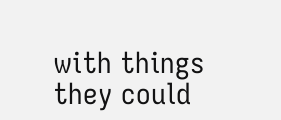with things they could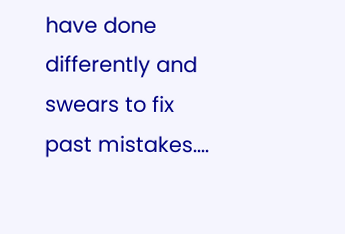have done differently and swears to fix past mistakes....